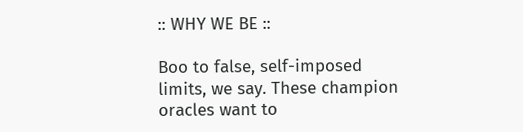:: WHY WE BE ::

Boo to false, self-imposed limits, we say. These champion oracles want to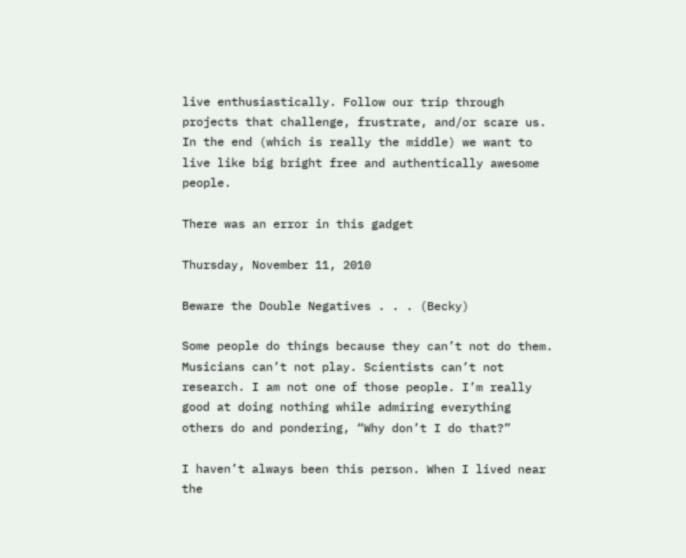live enthusiastically. Follow our trip through projects that challenge, frustrate, and/or scare us. In the end (which is really the middle) we want to live like big bright free and authentically awesome people.

There was an error in this gadget

Thursday, November 11, 2010

Beware the Double Negatives . . . (Becky)

Some people do things because they can’t not do them. Musicians can’t not play. Scientists can’t not research. I am not one of those people. I’m really good at doing nothing while admiring everything others do and pondering, “Why don’t I do that?”

I haven’t always been this person. When I lived near the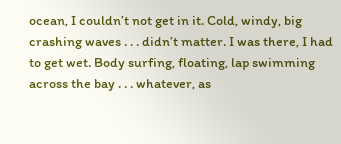ocean, I couldn’t not get in it. Cold, windy, big crashing waves . . . didn’t matter. I was there, I had to get wet. Body surfing, floating, lap swimming across the bay . . . whatever, as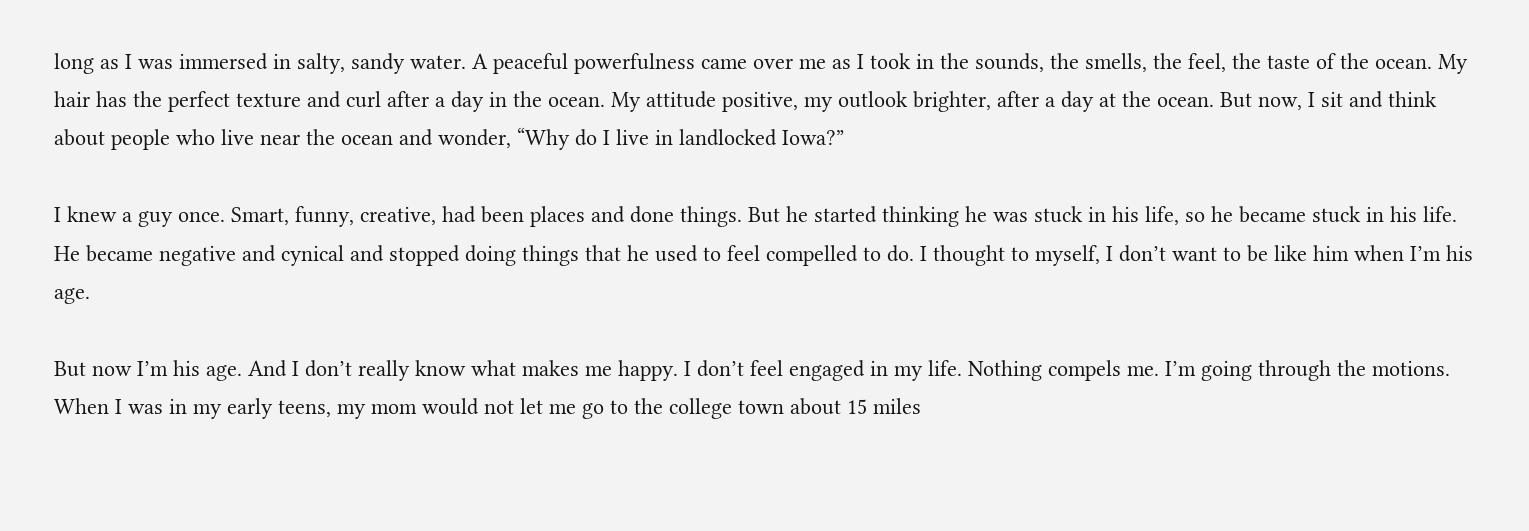long as I was immersed in salty, sandy water. A peaceful powerfulness came over me as I took in the sounds, the smells, the feel, the taste of the ocean. My hair has the perfect texture and curl after a day in the ocean. My attitude positive, my outlook brighter, after a day at the ocean. But now, I sit and think about people who live near the ocean and wonder, “Why do I live in landlocked Iowa?”

I knew a guy once. Smart, funny, creative, had been places and done things. But he started thinking he was stuck in his life, so he became stuck in his life. He became negative and cynical and stopped doing things that he used to feel compelled to do. I thought to myself, I don’t want to be like him when I’m his age.

But now I’m his age. And I don’t really know what makes me happy. I don’t feel engaged in my life. Nothing compels me. I’m going through the motions. When I was in my early teens, my mom would not let me go to the college town about 15 miles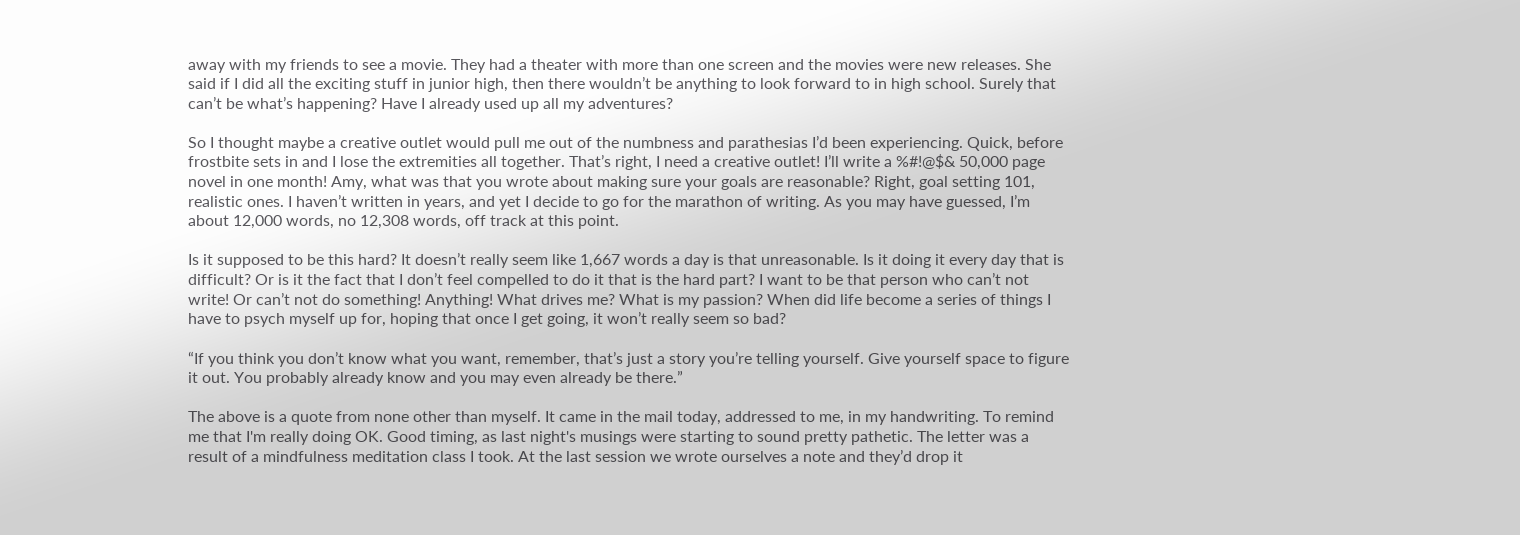away with my friends to see a movie. They had a theater with more than one screen and the movies were new releases. She said if I did all the exciting stuff in junior high, then there wouldn’t be anything to look forward to in high school. Surely that can’t be what’s happening? Have I already used up all my adventures?

So I thought maybe a creative outlet would pull me out of the numbness and parathesias I’d been experiencing. Quick, before frostbite sets in and I lose the extremities all together. That’s right, I need a creative outlet! I’ll write a %#!@$& 50,000 page novel in one month! Amy, what was that you wrote about making sure your goals are reasonable? Right, goal setting 101, realistic ones. I haven’t written in years, and yet I decide to go for the marathon of writing. As you may have guessed, I’m about 12,000 words, no 12,308 words, off track at this point.

Is it supposed to be this hard? It doesn’t really seem like 1,667 words a day is that unreasonable. Is it doing it every day that is difficult? Or is it the fact that I don’t feel compelled to do it that is the hard part? I want to be that person who can’t not write! Or can’t not do something! Anything! What drives me? What is my passion? When did life become a series of things I have to psych myself up for, hoping that once I get going, it won’t really seem so bad?

“If you think you don’t know what you want, remember, that’s just a story you’re telling yourself. Give yourself space to figure it out. You probably already know and you may even already be there.”

The above is a quote from none other than myself. It came in the mail today, addressed to me, in my handwriting. To remind me that I'm really doing OK. Good timing, as last night's musings were starting to sound pretty pathetic. The letter was a result of a mindfulness meditation class I took. At the last session we wrote ourselves a note and they’d drop it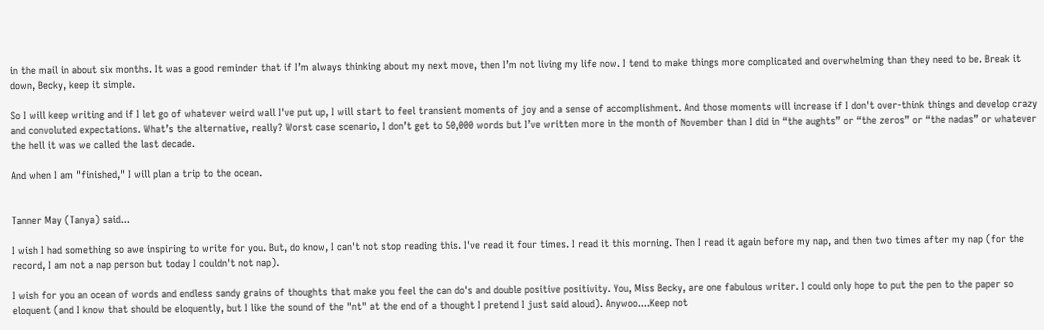in the mail in about six months. It was a good reminder that if I’m always thinking about my next move, then I’m not living my life now. I tend to make things more complicated and overwhelming than they need to be. Break it down, Becky, keep it simple.

So I will keep writing and if I let go of whatever weird wall I've put up, I will start to feel transient moments of joy and a sense of accomplishment. And those moments will increase if I don't over-think things and develop crazy and convoluted expectations. What’s the alternative, really? Worst case scenario, I don’t get to 50,000 words but I’ve written more in the month of November than I did in “the aughts” or “the zeros” or “the nadas” or whatever the hell it was we called the last decade.

And when I am "finished," I will plan a trip to the ocean.


Tanner May (Tanya) said...

I wish I had something so awe inspiring to write for you. But, do know, I can't not stop reading this. I've read it four times. I read it this morning. Then I read it again before my nap, and then two times after my nap (for the record, I am not a nap person but today I couldn't not nap).

I wish for you an ocean of words and endless sandy grains of thoughts that make you feel the can do's and double positive positivity. You, Miss Becky, are one fabulous writer. I could only hope to put the pen to the paper so eloquent (and I know that should be eloquently, but I like the sound of the "nt" at the end of a thought I pretend I just said aloud). Anywoo....Keep not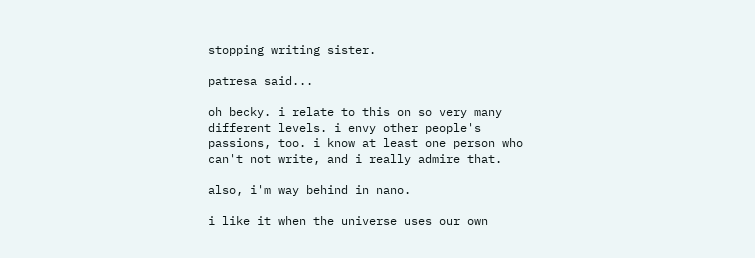stopping writing sister.

patresa said...

oh becky. i relate to this on so very many different levels. i envy other people's passions, too. i know at least one person who can't not write, and i really admire that.

also, i'm way behind in nano.

i like it when the universe uses our own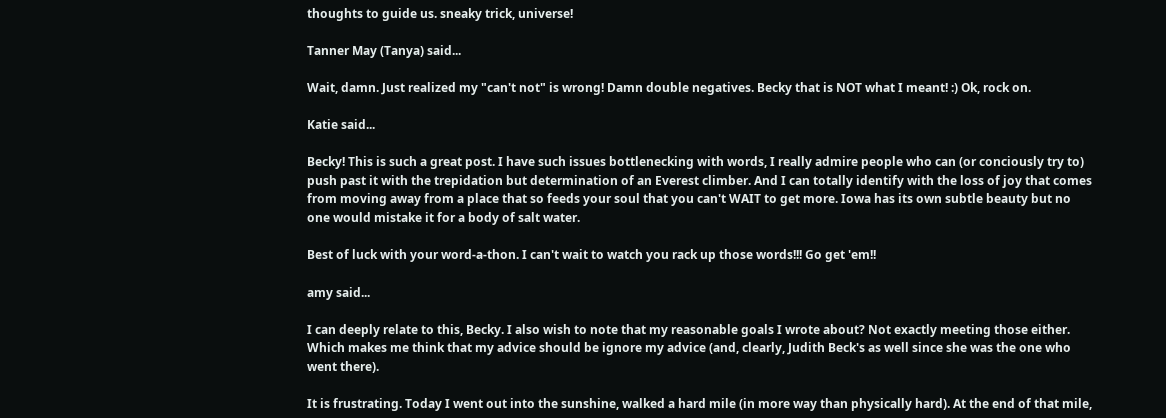thoughts to guide us. sneaky trick, universe!

Tanner May (Tanya) said...

Wait, damn. Just realized my "can't not" is wrong! Damn double negatives. Becky that is NOT what I meant! :) Ok, rock on.

Katie said...

Becky! This is such a great post. I have such issues bottlenecking with words, I really admire people who can (or conciously try to) push past it with the trepidation but determination of an Everest climber. And I can totally identify with the loss of joy that comes from moving away from a place that so feeds your soul that you can't WAIT to get more. Iowa has its own subtle beauty but no one would mistake it for a body of salt water.

Best of luck with your word-a-thon. I can't wait to watch you rack up those words!!! Go get 'em!!

amy said...

I can deeply relate to this, Becky. I also wish to note that my reasonable goals I wrote about? Not exactly meeting those either. Which makes me think that my advice should be ignore my advice (and, clearly, Judith Beck's as well since she was the one who went there).

It is frustrating. Today I went out into the sunshine, walked a hard mile (in more way than physically hard). At the end of that mile,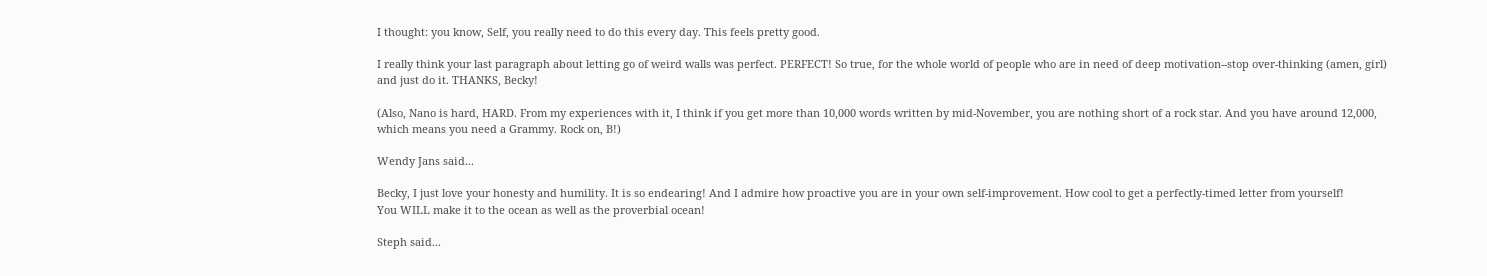I thought: you know, Self, you really need to do this every day. This feels pretty good.

I really think your last paragraph about letting go of weird walls was perfect. PERFECT! So true, for the whole world of people who are in need of deep motivation--stop over-thinking (amen, girl) and just do it. THANKS, Becky!

(Also, Nano is hard, HARD. From my experiences with it, I think if you get more than 10,000 words written by mid-November, you are nothing short of a rock star. And you have around 12,000, which means you need a Grammy. Rock on, B!)

Wendy Jans said...

Becky, I just love your honesty and humility. It is so endearing! And I admire how proactive you are in your own self-improvement. How cool to get a perfectly-timed letter from yourself!
You WILL make it to the ocean as well as the proverbial ocean!

Steph said...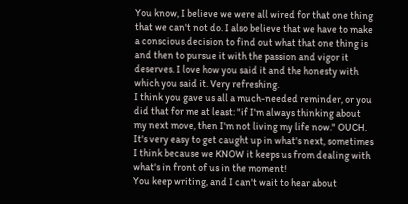You know, I believe we were all wired for that one thing that we can't not do. I also believe that we have to make a conscious decision to find out what that one thing is and then to pursue it with the passion and vigor it deserves. I love how you said it and the honesty with which you said it. Very refreshing.
I think you gave us all a much-needed reminder, or you did that for me at least: "if I'm always thinking about my next move, then I'm not living my life now." OUCH. It's very easy to get caught up in what's next, sometimes I think because we KNOW it keeps us from dealing with what's in front of us in the moment!
You keep writing, and I can't wait to hear about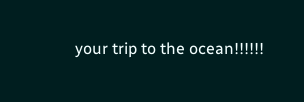your trip to the ocean!!!!!!